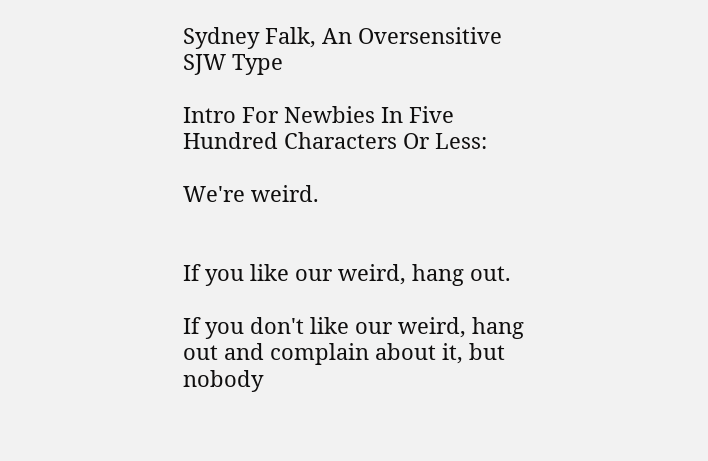Sydney Falk, An Oversensitive SJW Type

Intro For Newbies In Five Hundred Characters Or Less:

We're weird.


If you like our weird, hang out.

If you don't like our weird, hang out and complain about it, but nobody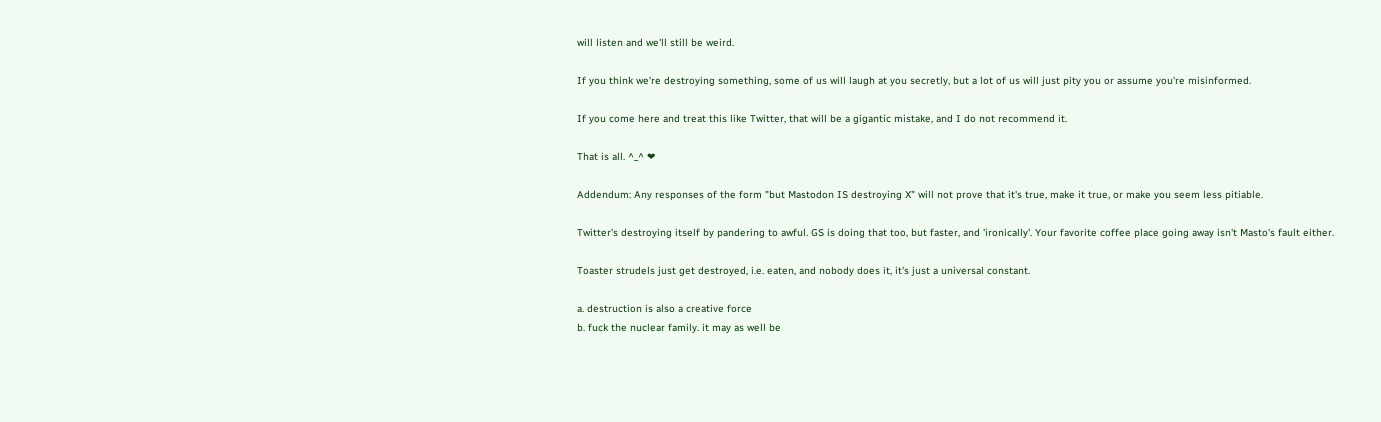will listen and we'll still be weird.

If you think we're destroying something, some of us will laugh at you secretly, but a lot of us will just pity you or assume you're misinformed.

If you come here and treat this like Twitter, that will be a gigantic mistake, and I do not recommend it.

That is all. ^_^ ❤

Addendum: Any responses of the form "but Mastodon IS destroying X" will not prove that it's true, make it true, or make you seem less pitiable.

Twitter's destroying itself by pandering to awful. GS is doing that too, but faster, and 'ironically'. Your favorite coffee place going away isn't Masto's fault either.

Toaster strudels just get destroyed, i.e. eaten, and nobody does it, it's just a universal constant.

a. destruction is also a creative force
b. fuck the nuclear family. it may as well be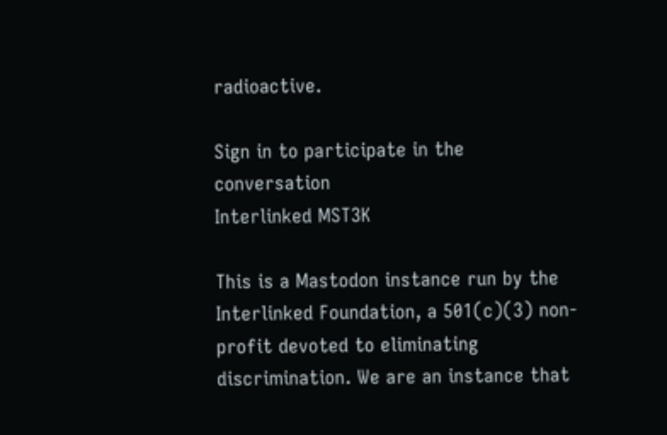radioactive.

Sign in to participate in the conversation
Interlinked MST3K

This is a Mastodon instance run by the Interlinked Foundation, a 501(c)(3) non-profit devoted to eliminating discrimination. We are an instance that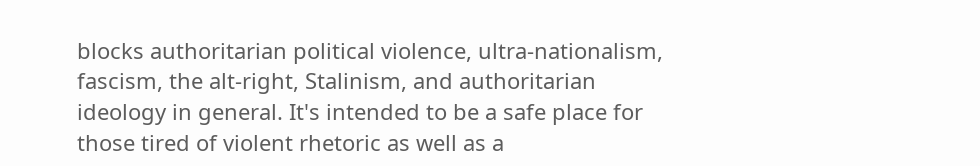blocks authoritarian political violence, ultra-nationalism, fascism, the alt-right, Stalinism, and authoritarian ideology in general. It's intended to be a safe place for those tired of violent rhetoric as well as a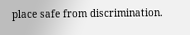place safe from discrimination.